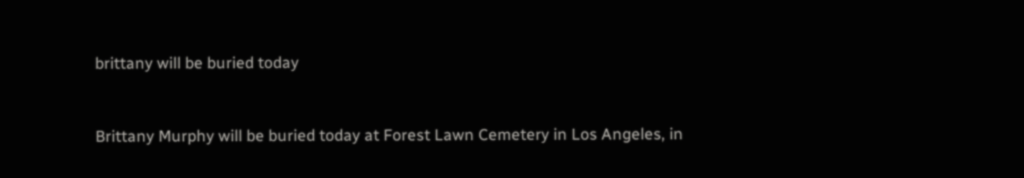brittany will be buried today


Brittany Murphy will be buried today at Forest Lawn Cemetery in Los Angeles, in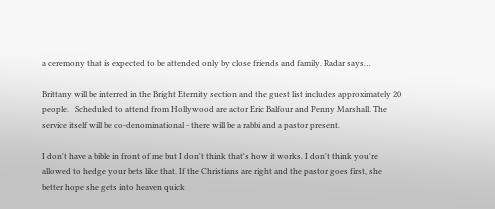a ceremony that is expected to be attended only by close friends and family. Radar says…

Brittany will be interred in the Bright Eternity section and the guest list includes approximately 20 people.   Scheduled to attend from Hollywood are actor Eric Balfour and Penny Marshall. The service itself will be co-denominational - there will be a rabbi and a pastor present.

I don't have a bible in front of me but I don't think that's how it works. I don't think you're allowed to hedge your bets like that. If the Christians are right and the pastor goes first, she better hope she gets into heaven quick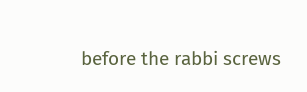before the rabbi screws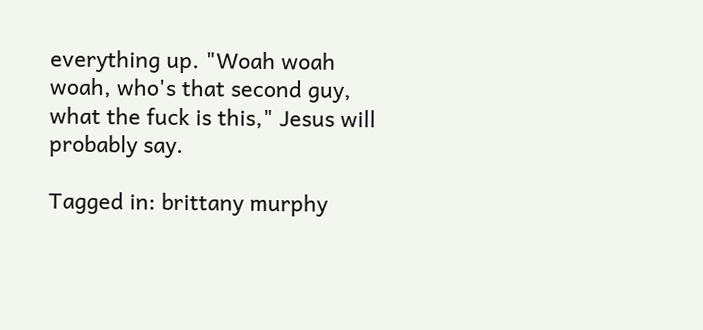everything up. "Woah woah woah, who's that second guy, what the fuck is this," Jesus will probably say.

Tagged in: brittany murphy